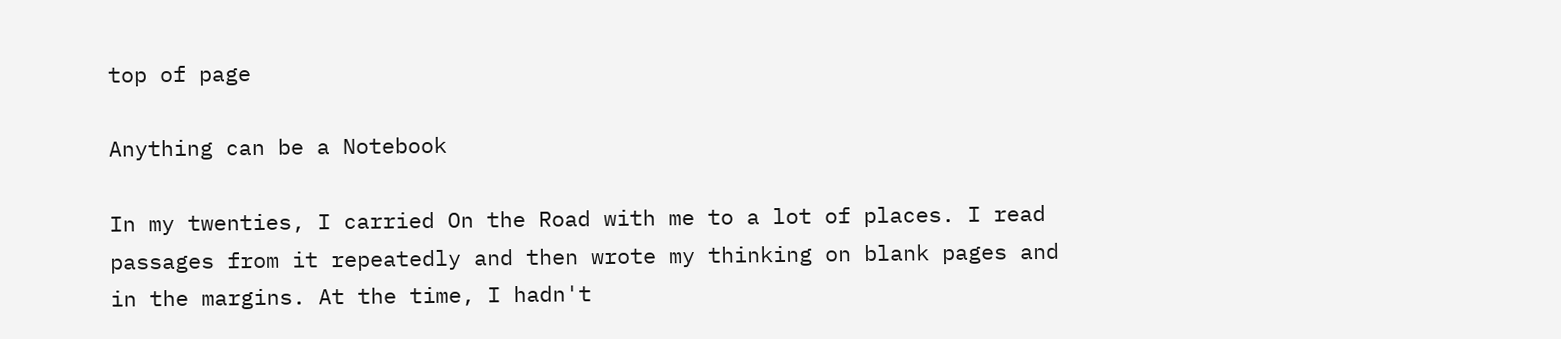top of page

Anything can be a Notebook

In my twenties, I carried On the Road with me to a lot of places. I read passages from it repeatedly and then wrote my thinking on blank pages and in the margins. At the time, I hadn't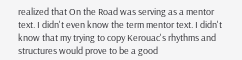realized that On the Road was serving as a mentor text. I didn't even know the term mentor text. I didn't know that my trying to copy Kerouac's rhythms and structures would prove to be a good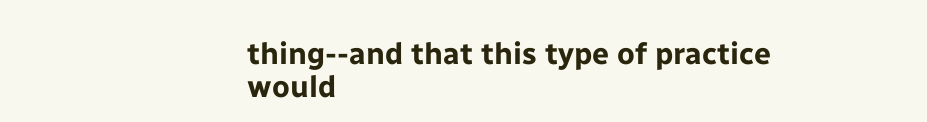thing--and that this type of practice would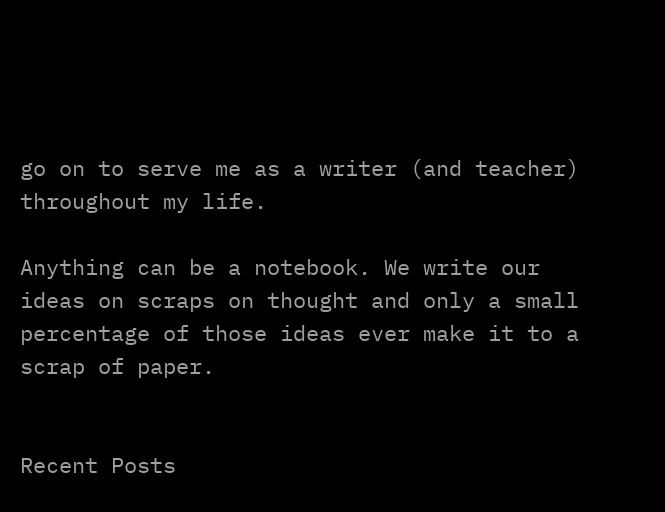go on to serve me as a writer (and teacher) throughout my life.

Anything can be a notebook. We write our ideas on scraps on thought and only a small percentage of those ideas ever make it to a scrap of paper.


Recent Posts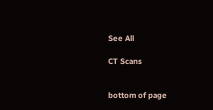See All

CT Scans


bottom of page